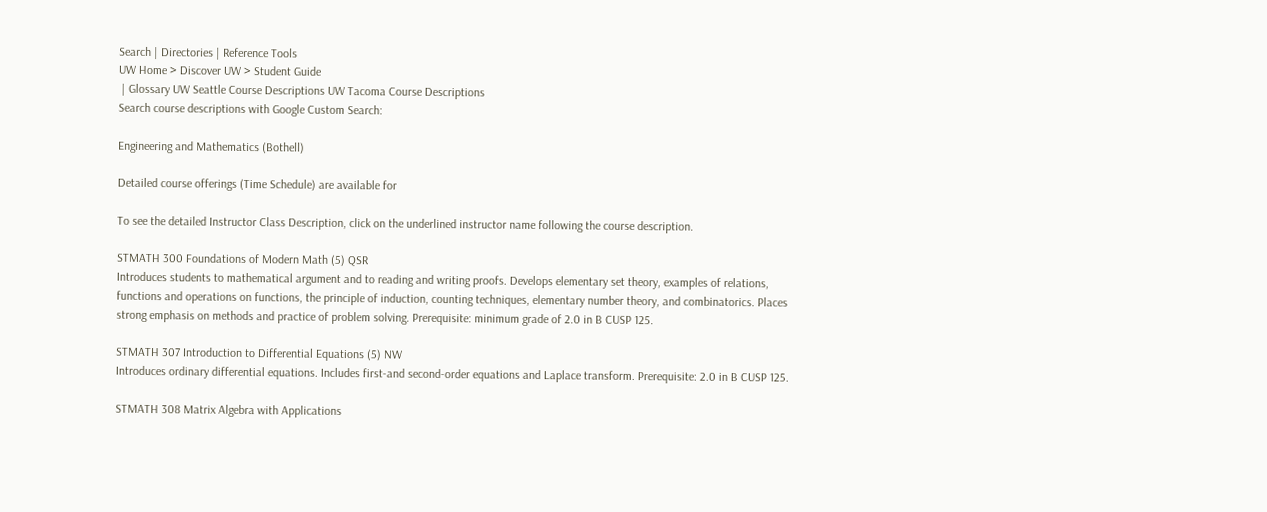Search | Directories | Reference Tools
UW Home > Discover UW > Student Guide
 | Glossary UW Seattle Course Descriptions UW Tacoma Course Descriptions
Search course descriptions with Google Custom Search:

Engineering and Mathematics (Bothell)

Detailed course offerings (Time Schedule) are available for

To see the detailed Instructor Class Description, click on the underlined instructor name following the course description.

STMATH 300 Foundations of Modern Math (5) QSR
Introduces students to mathematical argument and to reading and writing proofs. Develops elementary set theory, examples of relations, functions and operations on functions, the principle of induction, counting techniques, elementary number theory, and combinatorics. Places strong emphasis on methods and practice of problem solving. Prerequisite: minimum grade of 2.0 in B CUSP 125.

STMATH 307 Introduction to Differential Equations (5) NW
Introduces ordinary differential equations. Includes first-and second-order equations and Laplace transform. Prerequisite: 2.0 in B CUSP 125.

STMATH 308 Matrix Algebra with Applications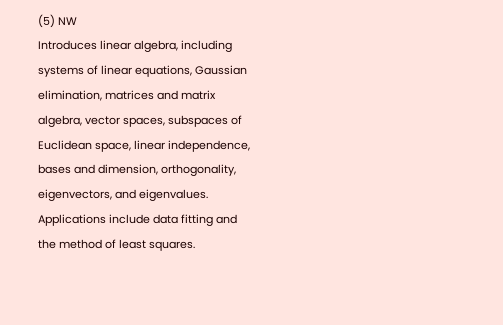(5) NW
Introduces linear algebra, including systems of linear equations, Gaussian elimination, matrices and matrix algebra, vector spaces, subspaces of Euclidean space, linear independence, bases and dimension, orthogonality, eigenvectors, and eigenvalues. Applications include data fitting and the method of least squares.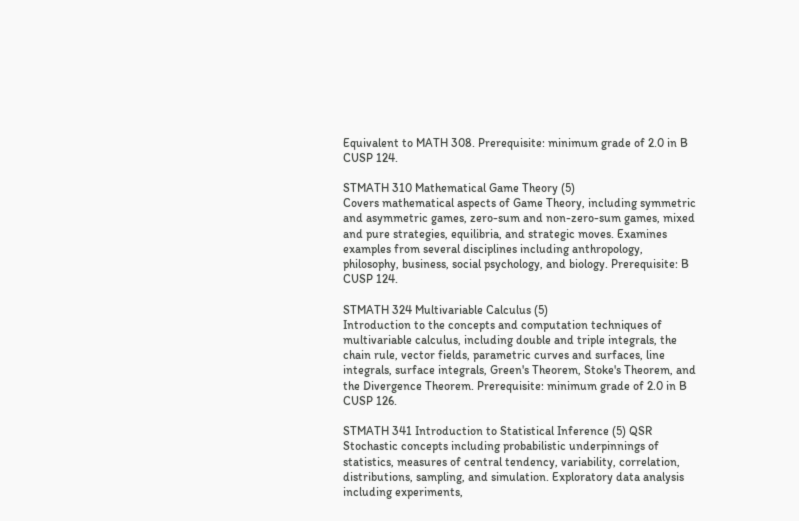Equivalent to MATH 308. Prerequisite: minimum grade of 2.0 in B CUSP 124.

STMATH 310 Mathematical Game Theory (5)
Covers mathematical aspects of Game Theory, including symmetric and asymmetric games, zero-sum and non-zero-sum games, mixed and pure strategies, equilibria, and strategic moves. Examines examples from several disciplines including anthropology, philosophy, business, social psychology, and biology. Prerequisite: B CUSP 124.

STMATH 324 Multivariable Calculus (5)
Introduction to the concepts and computation techniques of multivariable calculus, including double and triple integrals, the chain rule, vector fields, parametric curves and surfaces, line integrals, surface integrals, Green's Theorem, Stoke's Theorem, and the Divergence Theorem. Prerequisite: minimum grade of 2.0 in B CUSP 126.

STMATH 341 Introduction to Statistical Inference (5) QSR
Stochastic concepts including probabilistic underpinnings of statistics, measures of central tendency, variability, correlation, distributions, sampling, and simulation. Exploratory data analysis including experiments,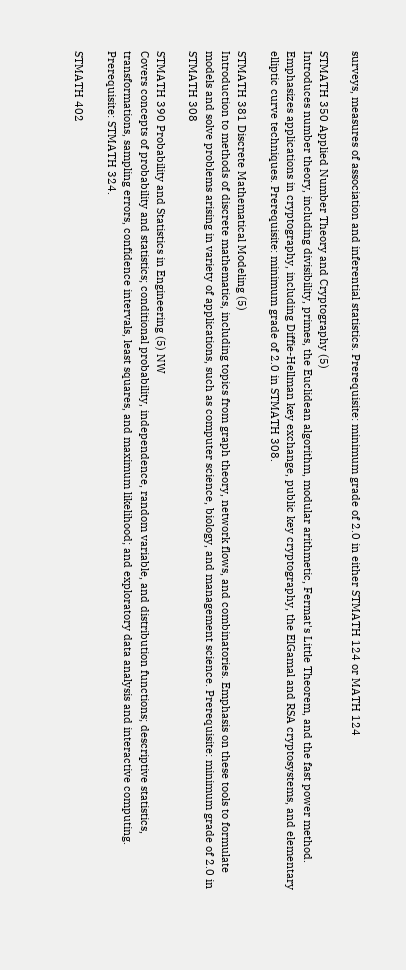surveys, measures of association and inferential statistics. Prerequisite: minimum grade of 2.0 in either STMATH 124 or MATH 124

STMATH 350 Applied Number Theory and Cryptography (5)
Introduces number theory, including divisibility, primes, the Euclidean algorithm, modular arithmetic, Fermat's Little Theorem, and the fast power method. Emphasizes applications in cryptography, including Diffie-Hellman key exchange, public key cryptography, the ElGamal and RSA cryptosystems, and elementary elliptic curve techniques. Prerequisite: minimum grade of 2.0 in STMATH 308.

STMATH 381 Discrete Mathematical Modeling (5)
Introduction to methods of discrete mathematics, including topics from graph theory, network flows, and combinatories. Emphasis on these tools to formulate models and solve problems arising in variety of applications, such as computer science, biology, and management science. Prerequisite: minimum grade of 2.0 in STMATH 308

STMATH 390 Probability and Statistics in Engineering (5) NW
Covers concepts of probability and statistics; conditional probability, independence, random variable, and distribution functions; descriptive statistics, transformations, sampling errors, confidence intervals, least squares, and maximum likelihood; and exploratory data analysis and interactive computing. Prerequisite: STMATH 324.

STMATH 402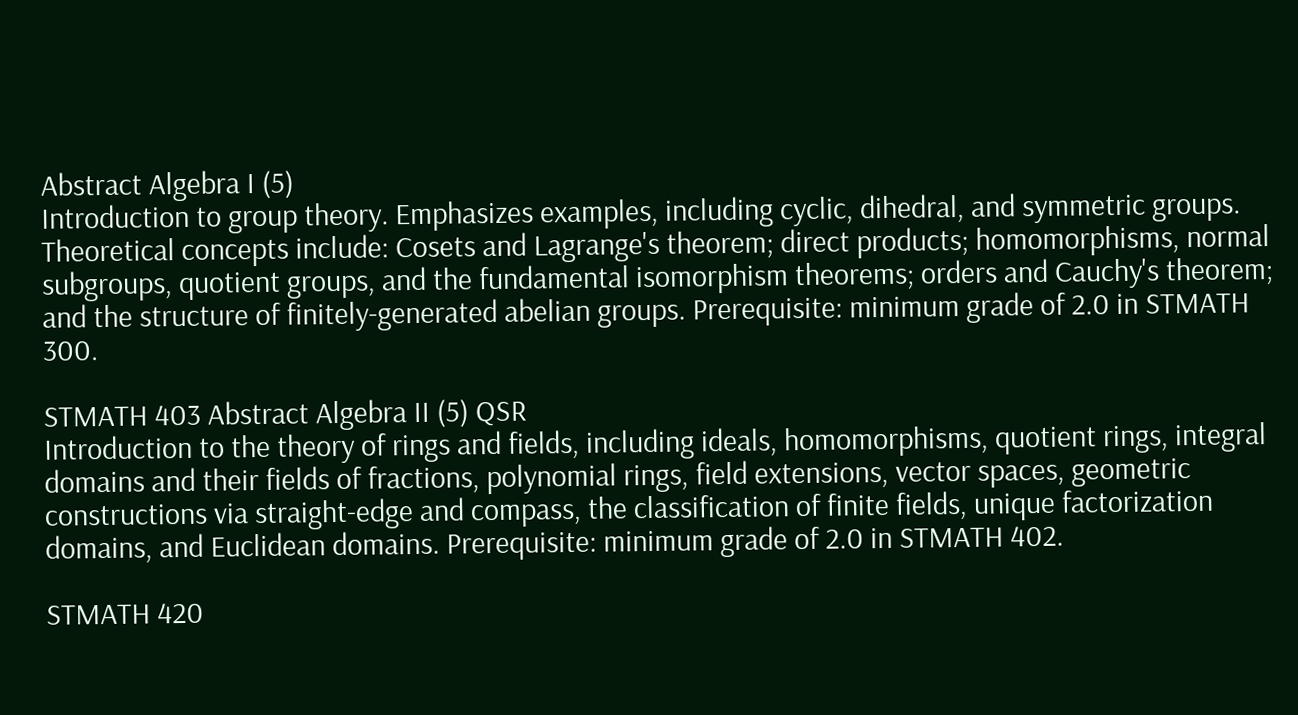Abstract Algebra I (5)
Introduction to group theory. Emphasizes examples, including cyclic, dihedral, and symmetric groups. Theoretical concepts include: Cosets and Lagrange's theorem; direct products; homomorphisms, normal subgroups, quotient groups, and the fundamental isomorphism theorems; orders and Cauchy's theorem; and the structure of finitely-generated abelian groups. Prerequisite: minimum grade of 2.0 in STMATH 300.

STMATH 403 Abstract Algebra II (5) QSR
Introduction to the theory of rings and fields, including ideals, homomorphisms, quotient rings, integral domains and their fields of fractions, polynomial rings, field extensions, vector spaces, geometric constructions via straight-edge and compass, the classification of finite fields, unique factorization domains, and Euclidean domains. Prerequisite: minimum grade of 2.0 in STMATH 402.

STMATH 420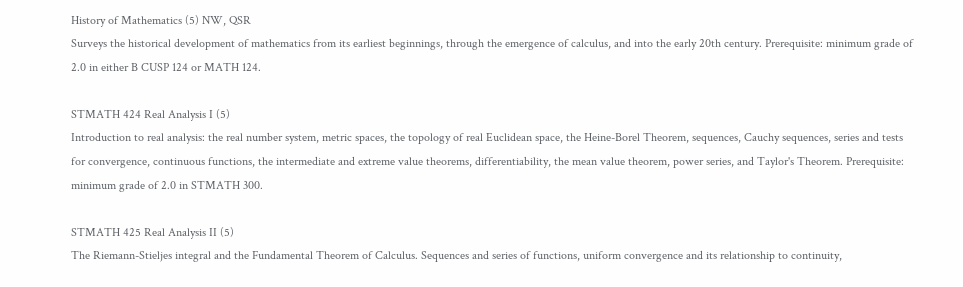History of Mathematics (5) NW, QSR
Surveys the historical development of mathematics from its earliest beginnings, through the emergence of calculus, and into the early 20th century. Prerequisite: minimum grade of 2.0 in either B CUSP 124 or MATH 124.

STMATH 424 Real Analysis I (5)
Introduction to real analysis: the real number system, metric spaces, the topology of real Euclidean space, the Heine-Borel Theorem, sequences, Cauchy sequences, series and tests for convergence, continuous functions, the intermediate and extreme value theorems, differentiability, the mean value theorem, power series, and Taylor's Theorem. Prerequisite: minimum grade of 2.0 in STMATH 300.

STMATH 425 Real Analysis II (5)
The Riemann-Stieljes integral and the Fundamental Theorem of Calculus. Sequences and series of functions, uniform convergence and its relationship to continuity,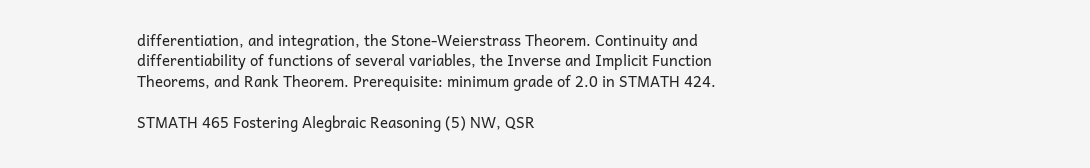differentiation, and integration, the Stone-Weierstrass Theorem. Continuity and differentiability of functions of several variables, the Inverse and Implicit Function Theorems, and Rank Theorem. Prerequisite: minimum grade of 2.0 in STMATH 424.

STMATH 465 Fostering Alegbraic Reasoning (5) NW, QSR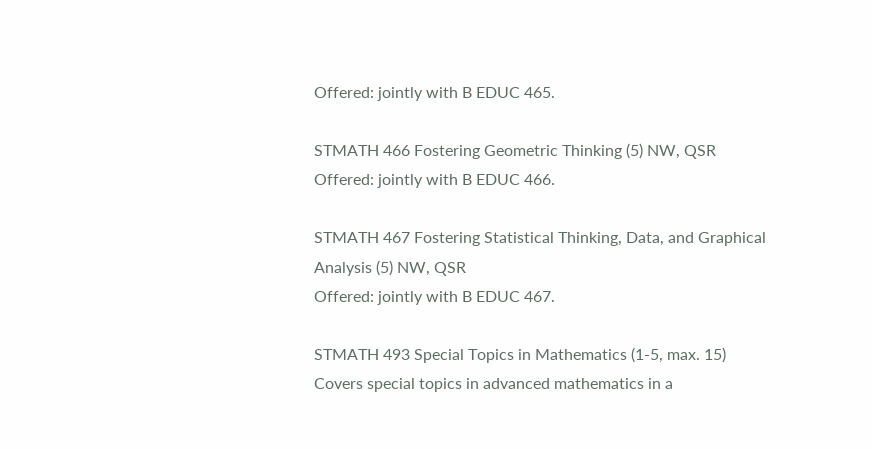Offered: jointly with B EDUC 465.

STMATH 466 Fostering Geometric Thinking (5) NW, QSR
Offered: jointly with B EDUC 466.

STMATH 467 Fostering Statistical Thinking, Data, and Graphical Analysis (5) NW, QSR
Offered: jointly with B EDUC 467.

STMATH 493 Special Topics in Mathematics (1-5, max. 15)
Covers special topics in advanced mathematics in a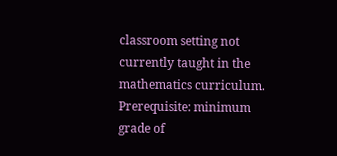classroom setting not currently taught in the mathematics curriculum. Prerequisite: minimum grade of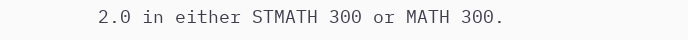2.0 in either STMATH 300 or MATH 300.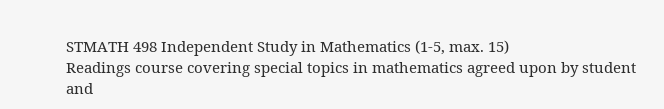STMATH 498 Independent Study in Mathematics (1-5, max. 15)
Readings course covering special topics in mathematics agreed upon by student and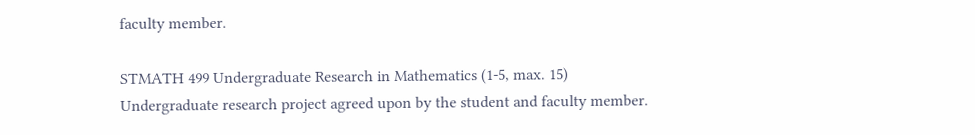faculty member.

STMATH 499 Undergraduate Research in Mathematics (1-5, max. 15)
Undergraduate research project agreed upon by the student and faculty member.